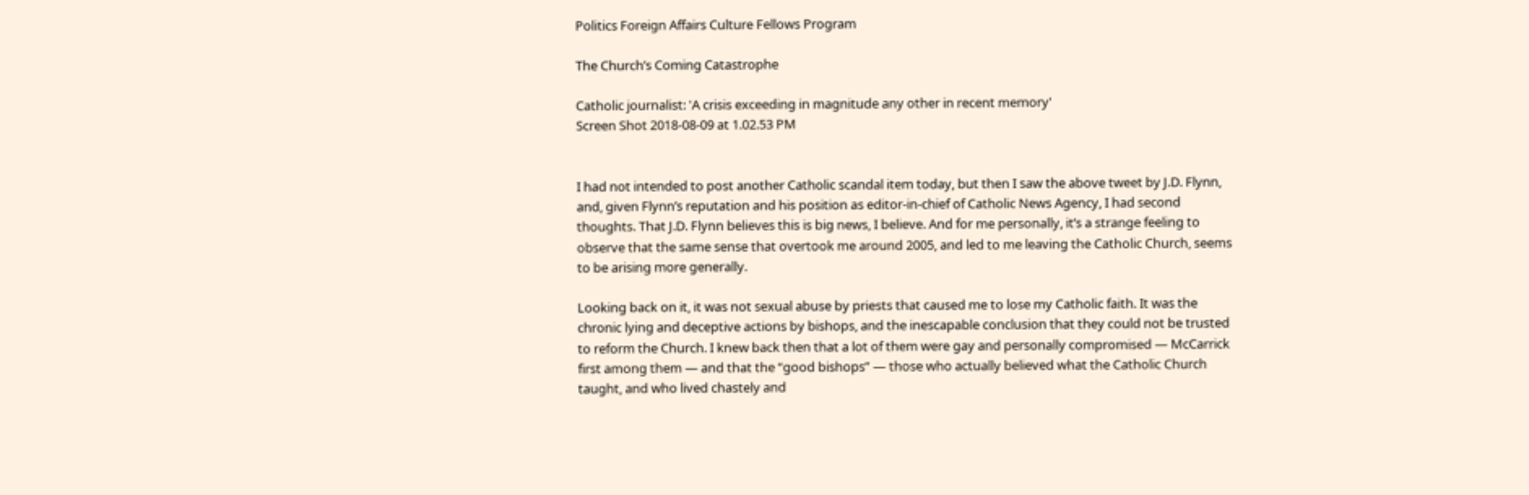Politics Foreign Affairs Culture Fellows Program

The Church’s Coming Catastrophe

Catholic journalist: 'A crisis exceeding in magnitude any other in recent memory'
Screen Shot 2018-08-09 at 1.02.53 PM


I had not intended to post another Catholic scandal item today, but then I saw the above tweet by J.D. Flynn, and, given Flynn’s reputation and his position as editor-in-chief of Catholic News Agency, I had second thoughts. That J.D. Flynn believes this is big news, I believe. And for me personally, it’s a strange feeling to observe that the same sense that overtook me around 2005, and led to me leaving the Catholic Church, seems to be arising more generally.

Looking back on it, it was not sexual abuse by priests that caused me to lose my Catholic faith. It was the chronic lying and deceptive actions by bishops, and the inescapable conclusion that they could not be trusted to reform the Church. I knew back then that a lot of them were gay and personally compromised — McCarrick first among them — and that the “good bishops” — those who actually believed what the Catholic Church taught, and who lived chastely and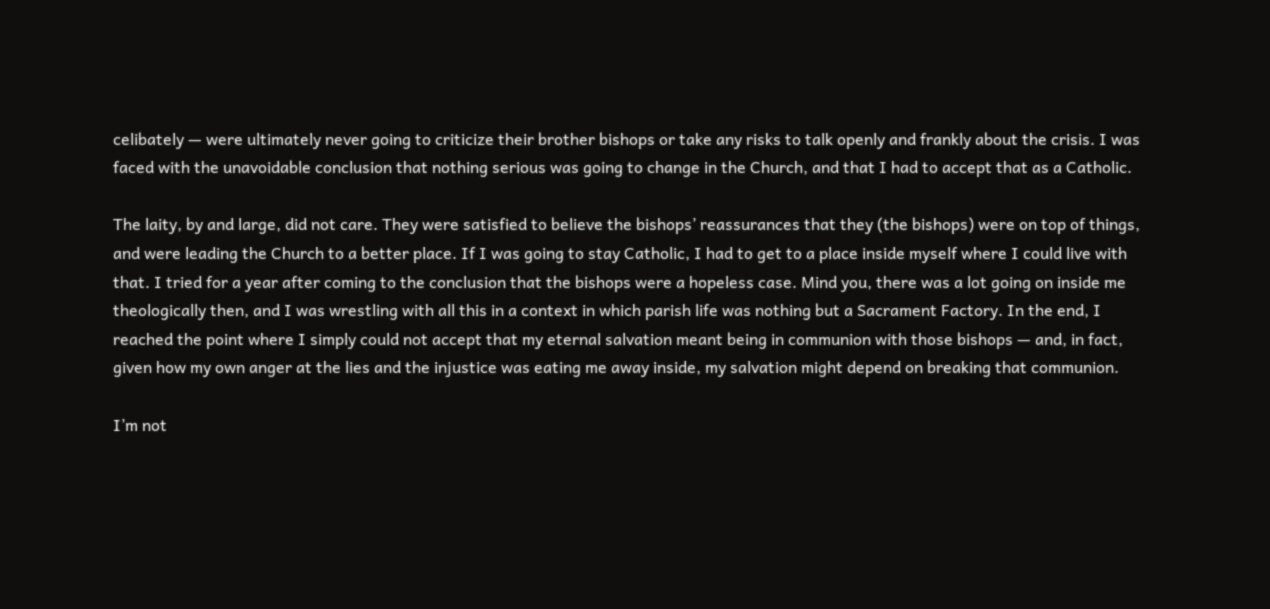celibately — were ultimately never going to criticize their brother bishops or take any risks to talk openly and frankly about the crisis. I was faced with the unavoidable conclusion that nothing serious was going to change in the Church, and that I had to accept that as a Catholic.

The laity, by and large, did not care. They were satisfied to believe the bishops’ reassurances that they (the bishops) were on top of things, and were leading the Church to a better place. If I was going to stay Catholic, I had to get to a place inside myself where I could live with that. I tried for a year after coming to the conclusion that the bishops were a hopeless case. Mind you, there was a lot going on inside me theologically then, and I was wrestling with all this in a context in which parish life was nothing but a Sacrament Factory. In the end, I reached the point where I simply could not accept that my eternal salvation meant being in communion with those bishops — and, in fact, given how my own anger at the lies and the injustice was eating me away inside, my salvation might depend on breaking that communion.

I’m not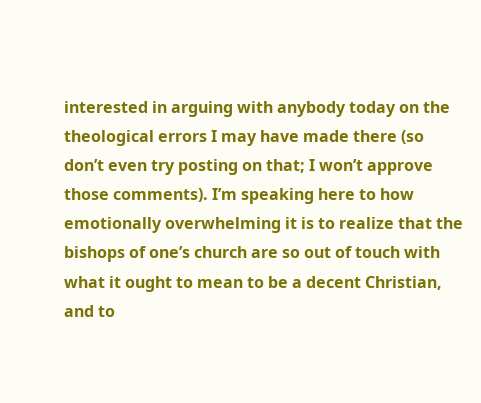interested in arguing with anybody today on the theological errors I may have made there (so don’t even try posting on that; I won’t approve those comments). I’m speaking here to how emotionally overwhelming it is to realize that the bishops of one’s church are so out of touch with what it ought to mean to be a decent Christian, and to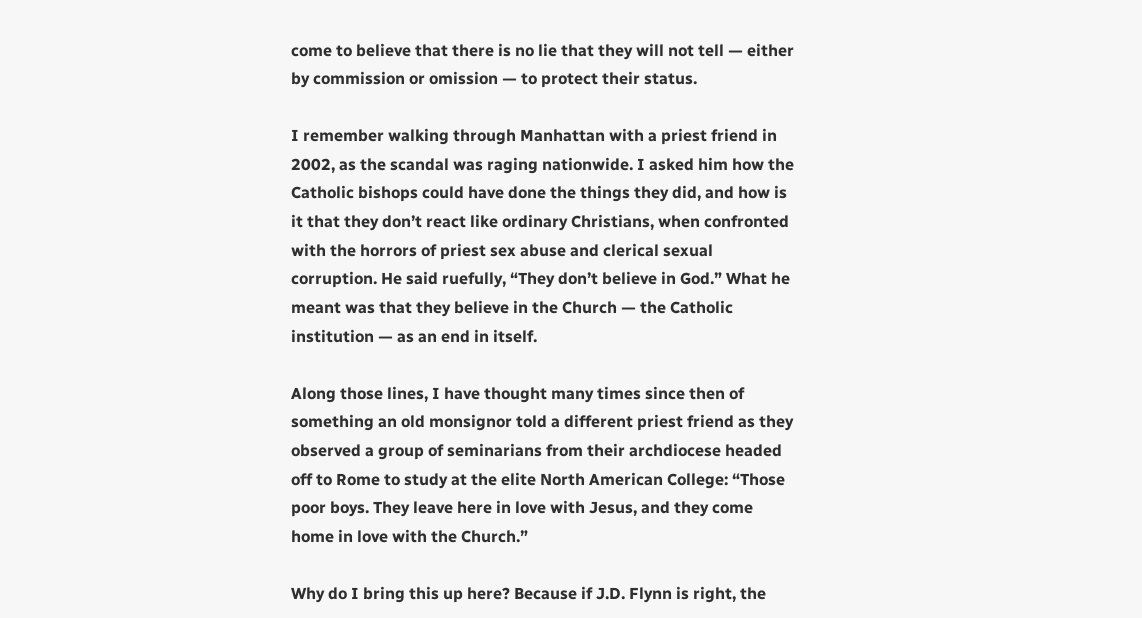come to believe that there is no lie that they will not tell — either by commission or omission — to protect their status.

I remember walking through Manhattan with a priest friend in 2002, as the scandal was raging nationwide. I asked him how the Catholic bishops could have done the things they did, and how is it that they don’t react like ordinary Christians, when confronted with the horrors of priest sex abuse and clerical sexual corruption. He said ruefully, “They don’t believe in God.” What he meant was that they believe in the Church — the Catholic institution — as an end in itself.

Along those lines, I have thought many times since then of something an old monsignor told a different priest friend as they observed a group of seminarians from their archdiocese headed off to Rome to study at the elite North American College: “Those poor boys. They leave here in love with Jesus, and they come home in love with the Church.”

Why do I bring this up here? Because if J.D. Flynn is right, the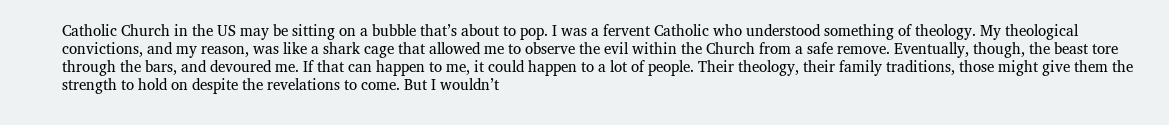Catholic Church in the US may be sitting on a bubble that’s about to pop. I was a fervent Catholic who understood something of theology. My theological convictions, and my reason, was like a shark cage that allowed me to observe the evil within the Church from a safe remove. Eventually, though, the beast tore through the bars, and devoured me. If that can happen to me, it could happen to a lot of people. Their theology, their family traditions, those might give them the strength to hold on despite the revelations to come. But I wouldn’t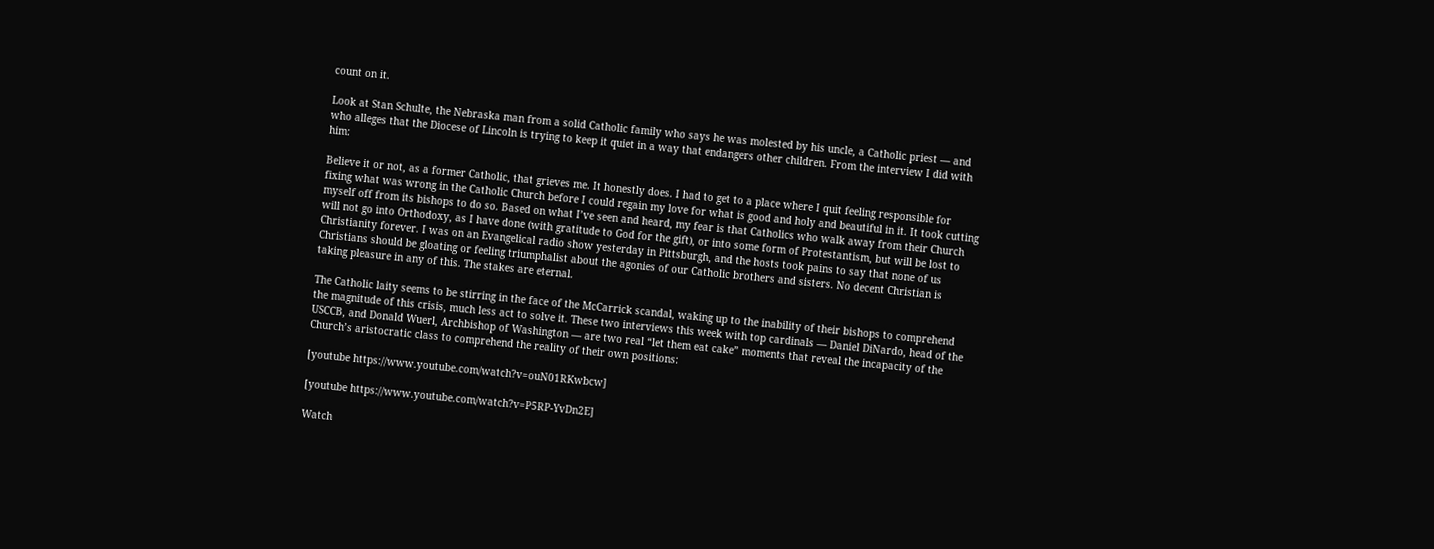count on it.

Look at Stan Schulte, the Nebraska man from a solid Catholic family who says he was molested by his uncle, a Catholic priest — and who alleges that the Diocese of Lincoln is trying to keep it quiet in a way that endangers other children. From the interview I did with him:

Believe it or not, as a former Catholic, that grieves me. It honestly does. I had to get to a place where I quit feeling responsible for fixing what was wrong in the Catholic Church before I could regain my love for what is good and holy and beautiful in it. It took cutting myself off from its bishops to do so. Based on what I’ve seen and heard, my fear is that Catholics who walk away from their Church will not go into Orthodoxy, as I have done (with gratitude to God for the gift), or into some form of Protestantism, but will be lost to Christianity forever. I was on an Evangelical radio show yesterday in Pittsburgh, and the hosts took pains to say that none of us Christians should be gloating or feeling triumphalist about the agonies of our Catholic brothers and sisters. No decent Christian is taking pleasure in any of this. The stakes are eternal.

The Catholic laity seems to be stirring in the face of the McCarrick scandal, waking up to the inability of their bishops to comprehend the magnitude of this crisis, much less act to solve it. These two interviews this week with top cardinals — Daniel DiNardo, head of the USCCB, and Donald Wuerl, Archbishop of Washington — are two real “let them eat cake” moments that reveal the incapacity of the Church’s aristocratic class to comprehend the reality of their own positions:

[youtube https://www.youtube.com/watch?v=ouN01RKwbcw]

[youtube https://www.youtube.com/watch?v=P5RP-YvDn2E]

Watch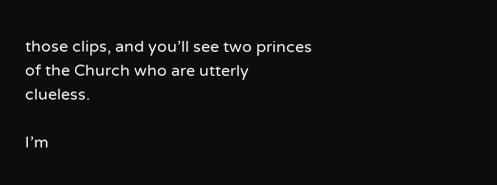those clips, and you’ll see two princes of the Church who are utterly clueless.

I’m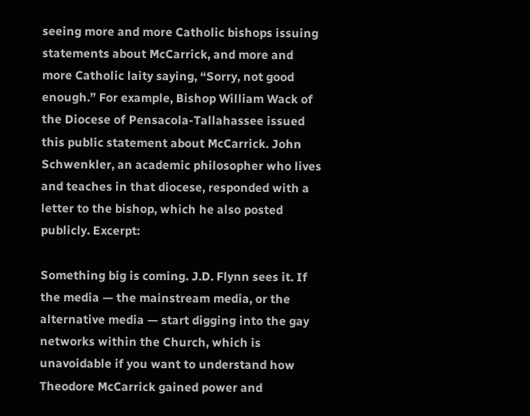seeing more and more Catholic bishops issuing statements about McCarrick, and more and more Catholic laity saying, “Sorry, not good enough.” For example, Bishop William Wack of the Diocese of Pensacola-Tallahassee issued this public statement about McCarrick. John Schwenkler, an academic philosopher who lives and teaches in that diocese, responded with a letter to the bishop, which he also posted publicly. Excerpt:

Something big is coming. J.D. Flynn sees it. If the media — the mainstream media, or the alternative media — start digging into the gay networks within the Church, which is unavoidable if you want to understand how Theodore McCarrick gained power and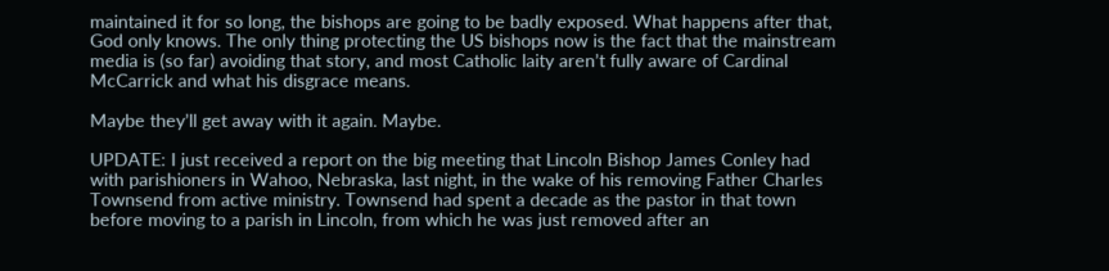maintained it for so long, the bishops are going to be badly exposed. What happens after that, God only knows. The only thing protecting the US bishops now is the fact that the mainstream media is (so far) avoiding that story, and most Catholic laity aren’t fully aware of Cardinal McCarrick and what his disgrace means.

Maybe they’ll get away with it again. Maybe.

UPDATE: I just received a report on the big meeting that Lincoln Bishop James Conley had with parishioners in Wahoo, Nebraska, last night, in the wake of his removing Father Charles Townsend from active ministry. Townsend had spent a decade as the pastor in that town before moving to a parish in Lincoln, from which he was just removed after an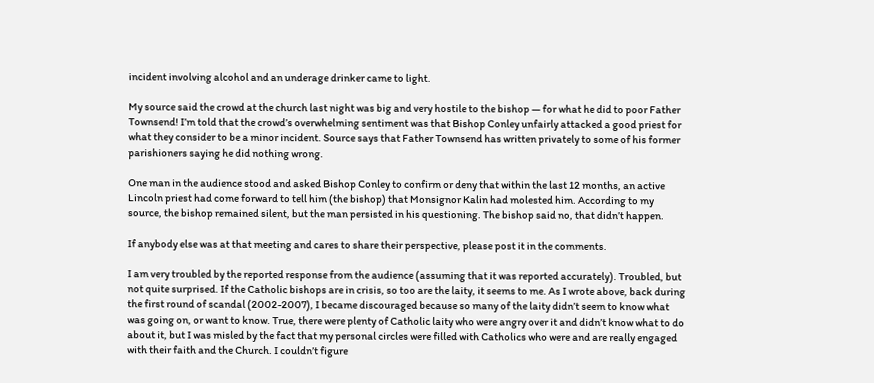incident involving alcohol and an underage drinker came to light.

My source said the crowd at the church last night was big and very hostile to the bishop — for what he did to poor Father Townsend! I’m told that the crowd’s overwhelming sentiment was that Bishop Conley unfairly attacked a good priest for what they consider to be a minor incident. Source says that Father Townsend has written privately to some of his former parishioners saying he did nothing wrong.

One man in the audience stood and asked Bishop Conley to confirm or deny that within the last 12 months, an active Lincoln priest had come forward to tell him (the bishop) that Monsignor Kalin had molested him. According to my source, the bishop remained silent, but the man persisted in his questioning. The bishop said no, that didn’t happen.

If anybody else was at that meeting and cares to share their perspective, please post it in the comments.

I am very troubled by the reported response from the audience (assuming that it was reported accurately). Troubled, but not quite surprised. If the Catholic bishops are in crisis, so too are the laity, it seems to me. As I wrote above, back during the first round of scandal (2002-2007), I became discouraged because so many of the laity didn’t seem to know what was going on, or want to know. True, there were plenty of Catholic laity who were angry over it and didn’t know what to do about it, but I was misled by the fact that my personal circles were filled with Catholics who were and are really engaged with their faith and the Church. I couldn’t figure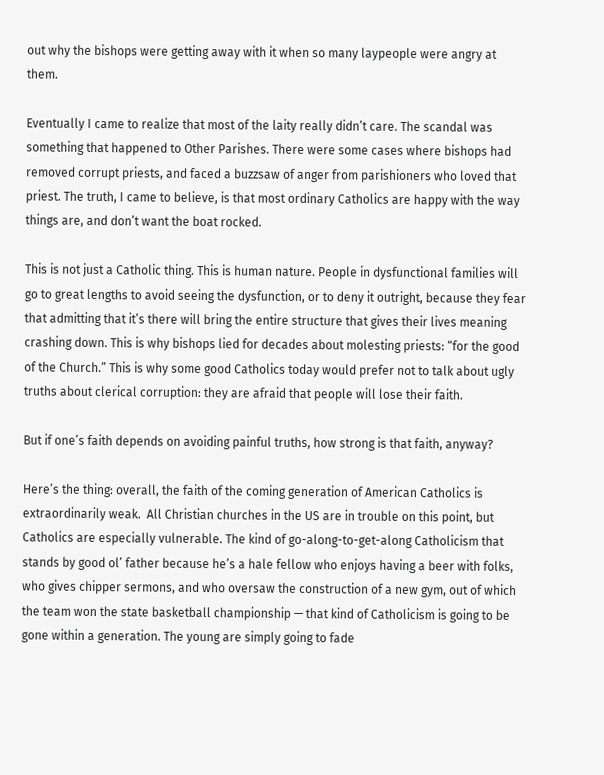out why the bishops were getting away with it when so many laypeople were angry at them.

Eventually I came to realize that most of the laity really didn’t care. The scandal was something that happened to Other Parishes. There were some cases where bishops had removed corrupt priests, and faced a buzzsaw of anger from parishioners who loved that priest. The truth, I came to believe, is that most ordinary Catholics are happy with the way things are, and don’t want the boat rocked.

This is not just a Catholic thing. This is human nature. People in dysfunctional families will go to great lengths to avoid seeing the dysfunction, or to deny it outright, because they fear that admitting that it’s there will bring the entire structure that gives their lives meaning crashing down. This is why bishops lied for decades about molesting priests: “for the good of the Church.” This is why some good Catholics today would prefer not to talk about ugly truths about clerical corruption: they are afraid that people will lose their faith.

But if one’s faith depends on avoiding painful truths, how strong is that faith, anyway?

Here’s the thing: overall, the faith of the coming generation of American Catholics is extraordinarily weak.  All Christian churches in the US are in trouble on this point, but Catholics are especially vulnerable. The kind of go-along-to-get-along Catholicism that stands by good ol’ father because he’s a hale fellow who enjoys having a beer with folks, who gives chipper sermons, and who oversaw the construction of a new gym, out of which the team won the state basketball championship — that kind of Catholicism is going to be gone within a generation. The young are simply going to fade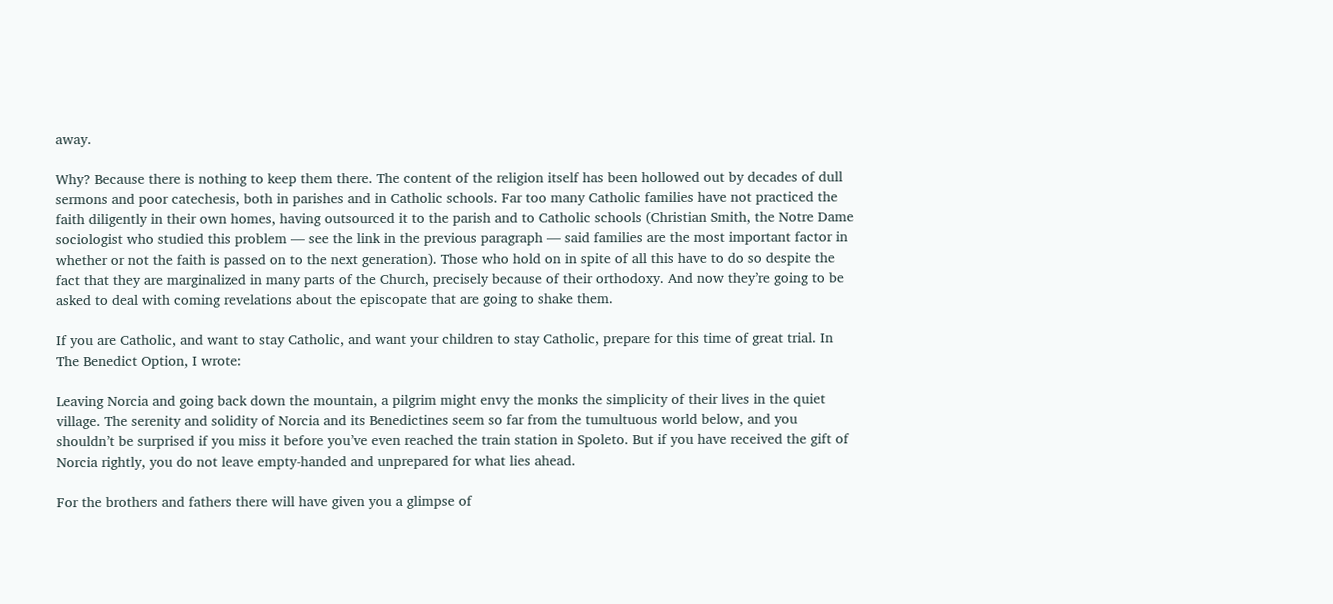away.

Why? Because there is nothing to keep them there. The content of the religion itself has been hollowed out by decades of dull sermons and poor catechesis, both in parishes and in Catholic schools. Far too many Catholic families have not practiced the faith diligently in their own homes, having outsourced it to the parish and to Catholic schools (Christian Smith, the Notre Dame sociologist who studied this problem — see the link in the previous paragraph — said families are the most important factor in whether or not the faith is passed on to the next generation). Those who hold on in spite of all this have to do so despite the fact that they are marginalized in many parts of the Church, precisely because of their orthodoxy. And now they’re going to be asked to deal with coming revelations about the episcopate that are going to shake them.

If you are Catholic, and want to stay Catholic, and want your children to stay Catholic, prepare for this time of great trial. In The Benedict Option, I wrote:

Leaving Norcia and going back down the mountain, a pilgrim might envy the monks the simplicity of their lives in the quiet village. The serenity and solidity of Norcia and its Benedictines seem so far from the tumultuous world below, and you shouldn’t be surprised if you miss it before you’ve even reached the train station in Spoleto. But if you have received the gift of Norcia rightly, you do not leave empty-handed and unprepared for what lies ahead.

For the brothers and fathers there will have given you a glimpse of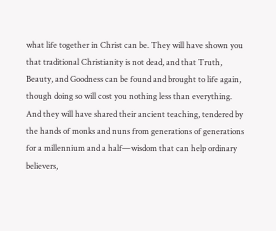what life together in Christ can be. They will have shown you that traditional Christianity is not dead, and that Truth, Beauty, and Goodness can be found and brought to life again, though doing so will cost you nothing less than everything. And they will have shared their ancient teaching, tendered by the hands of monks and nuns from generations of generations for a millennium and a half—wisdom that can help ordinary believers,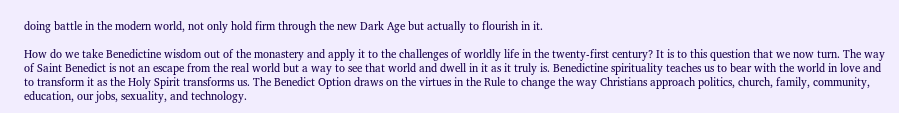doing battle in the modern world, not only hold firm through the new Dark Age but actually to flourish in it.

How do we take Benedictine wisdom out of the monastery and apply it to the challenges of worldly life in the twenty-first century? It is to this question that we now turn. The way of Saint Benedict is not an escape from the real world but a way to see that world and dwell in it as it truly is. Benedictine spirituality teaches us to bear with the world in love and to transform it as the Holy Spirit transforms us. The Benedict Option draws on the virtues in the Rule to change the way Christians approach politics, church, family, community, education, our jobs, sexuality, and technology.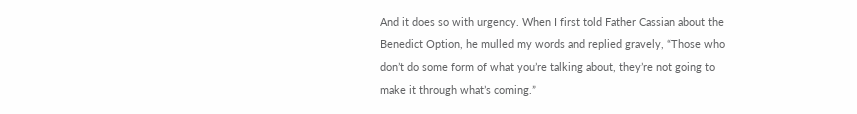And it does so with urgency. When I first told Father Cassian about the Benedict Option, he mulled my words and replied gravely, “Those who don’t do some form of what you’re talking about, they’re not going to make it through what’s coming.”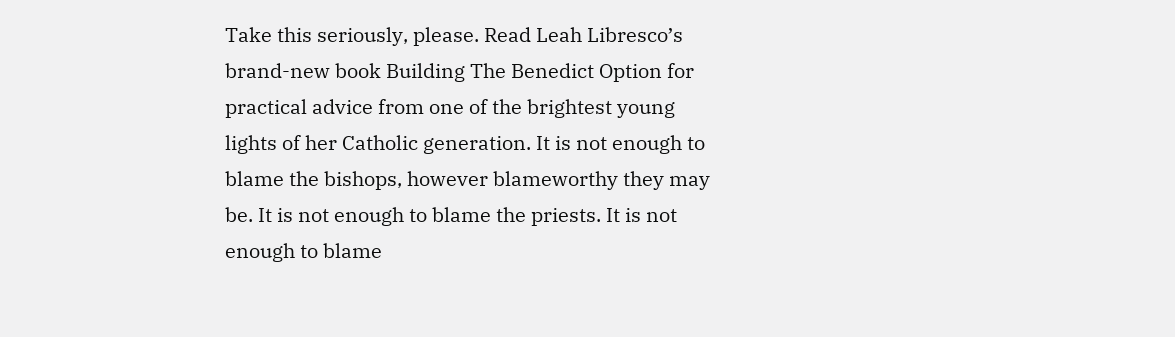Take this seriously, please. Read Leah Libresco’s brand-new book Building The Benedict Option for practical advice from one of the brightest young lights of her Catholic generation. It is not enough to blame the bishops, however blameworthy they may be. It is not enough to blame the priests. It is not enough to blame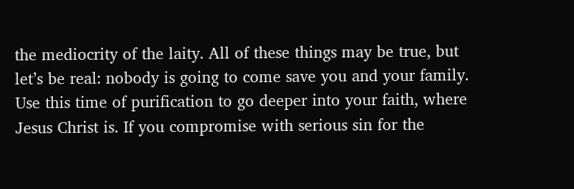the mediocrity of the laity. All of these things may be true, but let’s be real: nobody is going to come save you and your family. Use this time of purification to go deeper into your faith, where Jesus Christ is. If you compromise with serious sin for the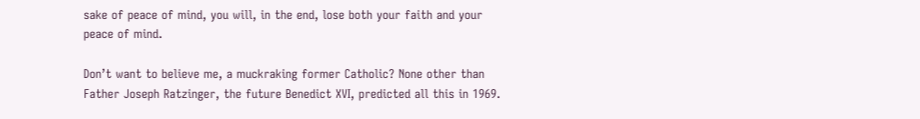sake of peace of mind, you will, in the end, lose both your faith and your peace of mind.

Don’t want to believe me, a muckraking former Catholic? None other than Father Joseph Ratzinger, the future Benedict XVI, predicted all this in 1969.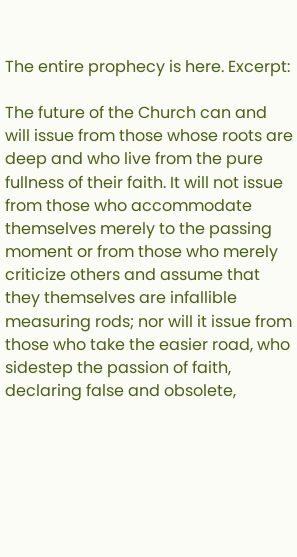The entire prophecy is here. Excerpt:

The future of the Church can and will issue from those whose roots are deep and who live from the pure fullness of their faith. It will not issue from those who accommodate themselves merely to the passing moment or from those who merely criticize others and assume that they themselves are infallible measuring rods; nor will it issue from those who take the easier road, who sidestep the passion of faith, declaring false and obsolete,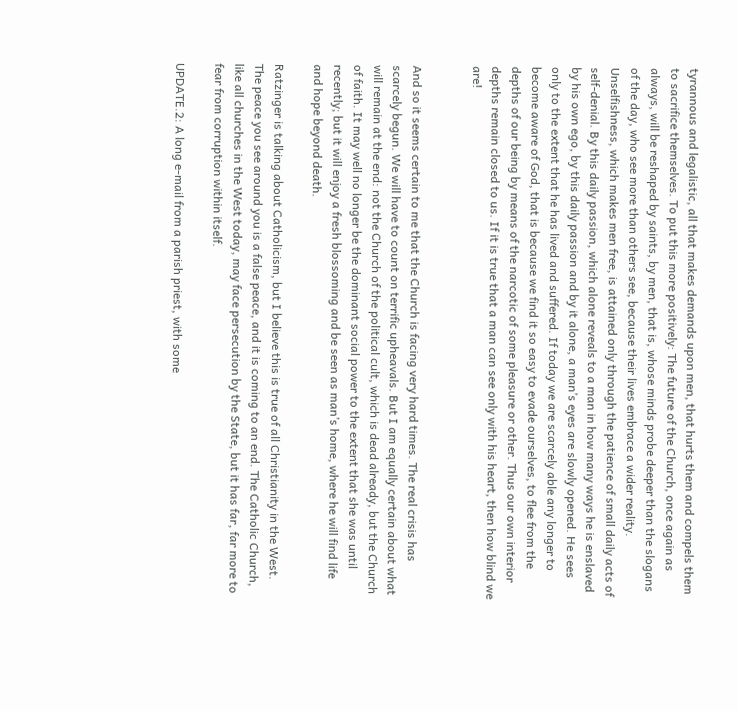tyrannous and legalistic, all that makes demands upon men, that hurts them and compels them to sacrifice themselves. To put this more positively: The future of the Church, once again as always, will be reshaped by saints, by men, that is, whose minds probe deeper than the slogans of the day, who see more than others see, because their lives embrace a wider reality. Unselfishness, which makes men free, is attained only through the patience of small daily acts of self-denial. By this daily passion, which alone reveals to a man in how many ways he is enslaved by his own ego, by this daily passion and by it alone, a man’s eyes are slowly opened. He sees only to the extent that he has lived and suffered. If today we are scarcely able any longer to become aware of God, that is because we find it so easy to evade ourselves, to flee from the depths of our being by means of the narcotic of some pleasure or other. Thus our own interior depths remain closed to us. If it is true that a man can see only with his heart, then how blind we are!


And so it seems certain to me that the Church is facing very hard times. The real crisis has scarcely begun. We will have to count on terrific upheavals. But I am equally certain about what will remain at the end: not the Church of the political cult, which is dead already, but the Church of faith. It may well no longer be the dominant social power to the extent that she was until recently; but it will enjoy a fresh blossoming and be seen as man’s home, where he will find life and hope beyond death.

Ratzinger is talking about Catholicism, but I believe this is true of all Christianity in the West. The peace you see around you is a false peace, and it is coming to an end. The Catholic Church, like all churches in the West today, may face persecution by the State, but it has far, far more to fear from corruption within itself.

UPDATE.2: A long e-mail from a parish priest, with some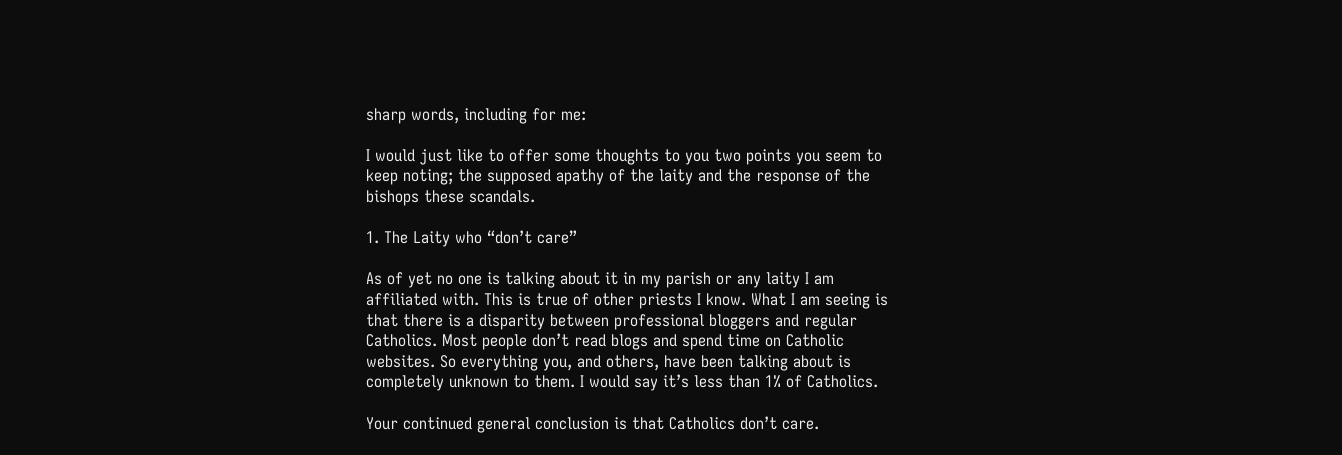sharp words, including for me:

I would just like to offer some thoughts to you two points you seem to keep noting; the supposed apathy of the laity and the response of the bishops these scandals.

1. The Laity who “don’t care”

As of yet no one is talking about it in my parish or any laity I am affiliated with. This is true of other priests I know. What I am seeing is that there is a disparity between professional bloggers and regular Catholics. Most people don’t read blogs and spend time on Catholic websites. So everything you, and others, have been talking about is completely unknown to them. I would say it’s less than 1% of Catholics.

Your continued general conclusion is that Catholics don’t care.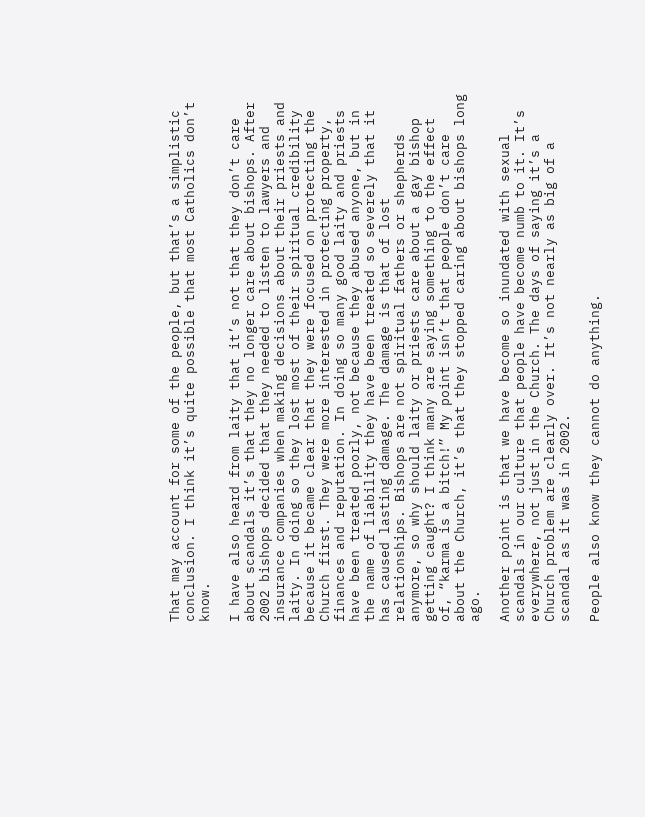That may account for some of the people, but that’s a simplistic conclusion. I think it’s quite possible that most Catholics don’t know.

I have also heard from laity that it’s not that they don’t care about scandals it’s that they no longer care about bishops. After 2002 bishops decided that they needed to listen to lawyers and insurance companies when making decisions about their priests and laity. In doing so they lost most of their spiritual credibility because it became clear that they were focused on protecting the Church first. They were more interested in protecting property, finances and reputation. In doing so many good laity and priests have been treated poorly, not because they abused anyone, but in the name of liability they have been treated so severely that it has caused lasting damage. The damage is that of lost relationships. Bishops are not spiritual fathers or shepherds anymore, so why should laity or priests care about a gay bishop getting caught? I think many are saying something to the effect of, “karma is a bitch!” My point isn’t that people don’t care about the Church, it’s that they stopped caring about bishops long ago.

Another point is that we have become so inundated with sexual scandals in our culture that people have become numb to it. It’s everywhere, not just in the Church. The days of saying it’s a Church problem are clearly over. It’s not nearly as big of a scandal as it was in 2002.

People also know they cannot do anything.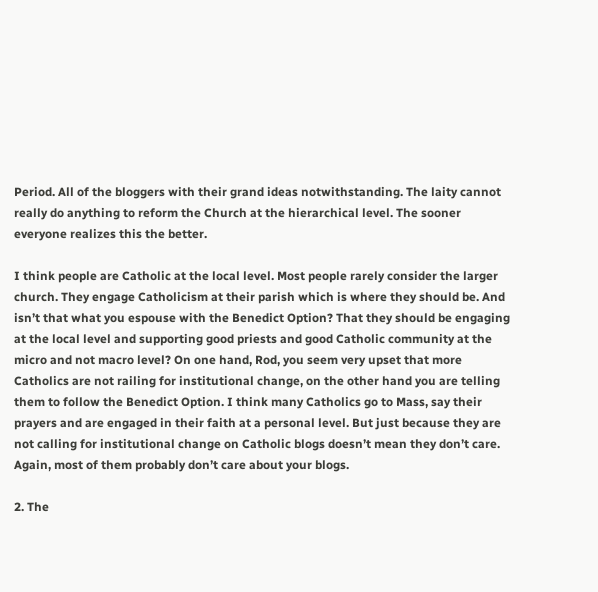Period. All of the bloggers with their grand ideas notwithstanding. The laity cannot really do anything to reform the Church at the hierarchical level. The sooner everyone realizes this the better.

I think people are Catholic at the local level. Most people rarely consider the larger church. They engage Catholicism at their parish which is where they should be. And isn’t that what you espouse with the Benedict Option? That they should be engaging at the local level and supporting good priests and good Catholic community at the micro and not macro level? On one hand, Rod, you seem very upset that more Catholics are not railing for institutional change, on the other hand you are telling them to follow the Benedict Option. I think many Catholics go to Mass, say their prayers and are engaged in their faith at a personal level. But just because they are not calling for institutional change on Catholic blogs doesn’t mean they don’t care. Again, most of them probably don’t care about your blogs.

2. The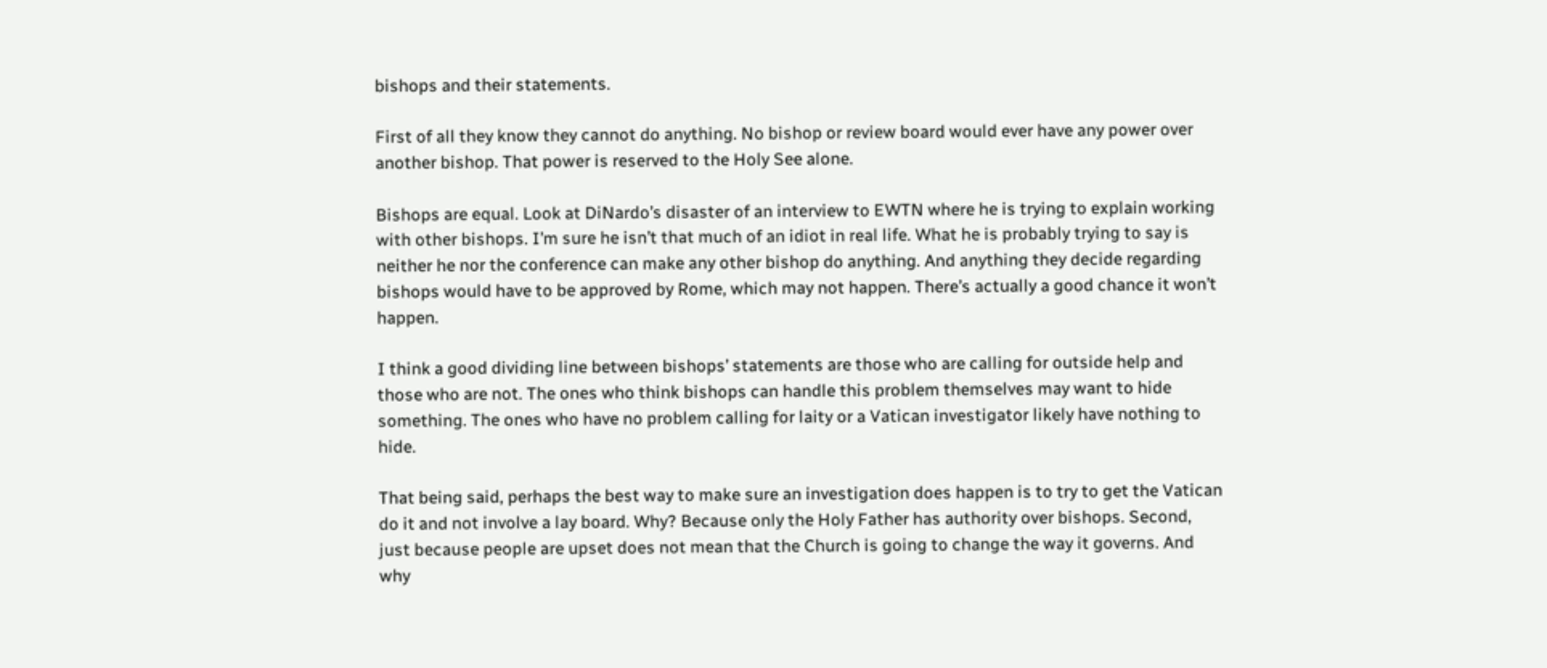bishops and their statements.

First of all they know they cannot do anything. No bishop or review board would ever have any power over another bishop. That power is reserved to the Holy See alone.

Bishops are equal. Look at DiNardo’s disaster of an interview to EWTN where he is trying to explain working with other bishops. I’m sure he isn’t that much of an idiot in real life. What he is probably trying to say is neither he nor the conference can make any other bishop do anything. And anything they decide regarding bishops would have to be approved by Rome, which may not happen. There’s actually a good chance it won’t happen.

I think a good dividing line between bishops’ statements are those who are calling for outside help and those who are not. The ones who think bishops can handle this problem themselves may want to hide something. The ones who have no problem calling for laity or a Vatican investigator likely have nothing to hide.

That being said, perhaps the best way to make sure an investigation does happen is to try to get the Vatican do it and not involve a lay board. Why? Because only the Holy Father has authority over bishops. Second, just because people are upset does not mean that the Church is going to change the way it governs. And why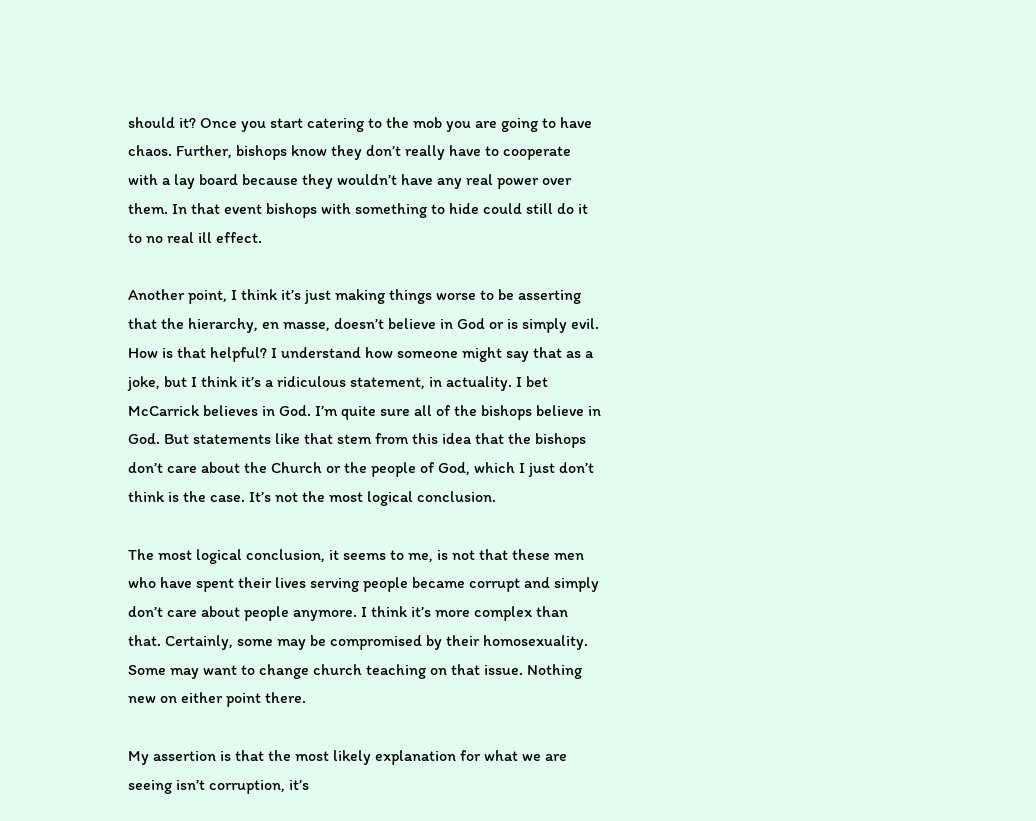should it? Once you start catering to the mob you are going to have chaos. Further, bishops know they don’t really have to cooperate with a lay board because they wouldn’t have any real power over them. In that event bishops with something to hide could still do it to no real ill effect.

Another point, I think it’s just making things worse to be asserting that the hierarchy, en masse, doesn’t believe in God or is simply evil. How is that helpful? I understand how someone might say that as a joke, but I think it’s a ridiculous statement, in actuality. I bet McCarrick believes in God. I’m quite sure all of the bishops believe in God. But statements like that stem from this idea that the bishops don’t care about the Church or the people of God, which I just don’t think is the case. It’s not the most logical conclusion.

The most logical conclusion, it seems to me, is not that these men who have spent their lives serving people became corrupt and simply don’t care about people anymore. I think it’s more complex than that. Certainly, some may be compromised by their homosexuality. Some may want to change church teaching on that issue. Nothing new on either point there.

My assertion is that the most likely explanation for what we are seeing isn’t corruption, it’s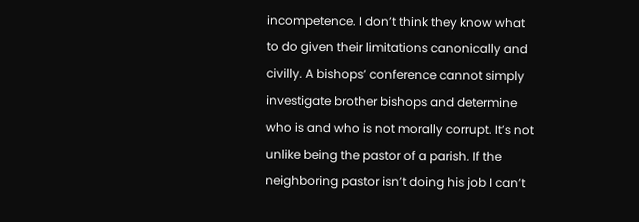incompetence. I don’t think they know what to do given their limitations canonically and civilly. A bishops’ conference cannot simply investigate brother bishops and determine who is and who is not morally corrupt. It’s not unlike being the pastor of a parish. If the neighboring pastor isn’t doing his job I can’t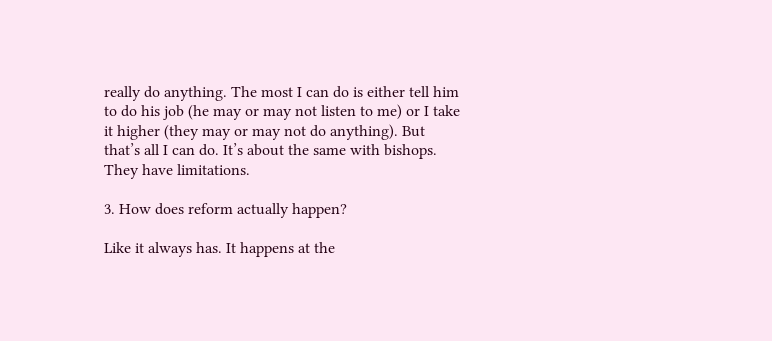really do anything. The most I can do is either tell him to do his job (he may or may not listen to me) or I take it higher (they may or may not do anything). But that’s all I can do. It’s about the same with bishops. They have limitations.

3. How does reform actually happen?

Like it always has. It happens at the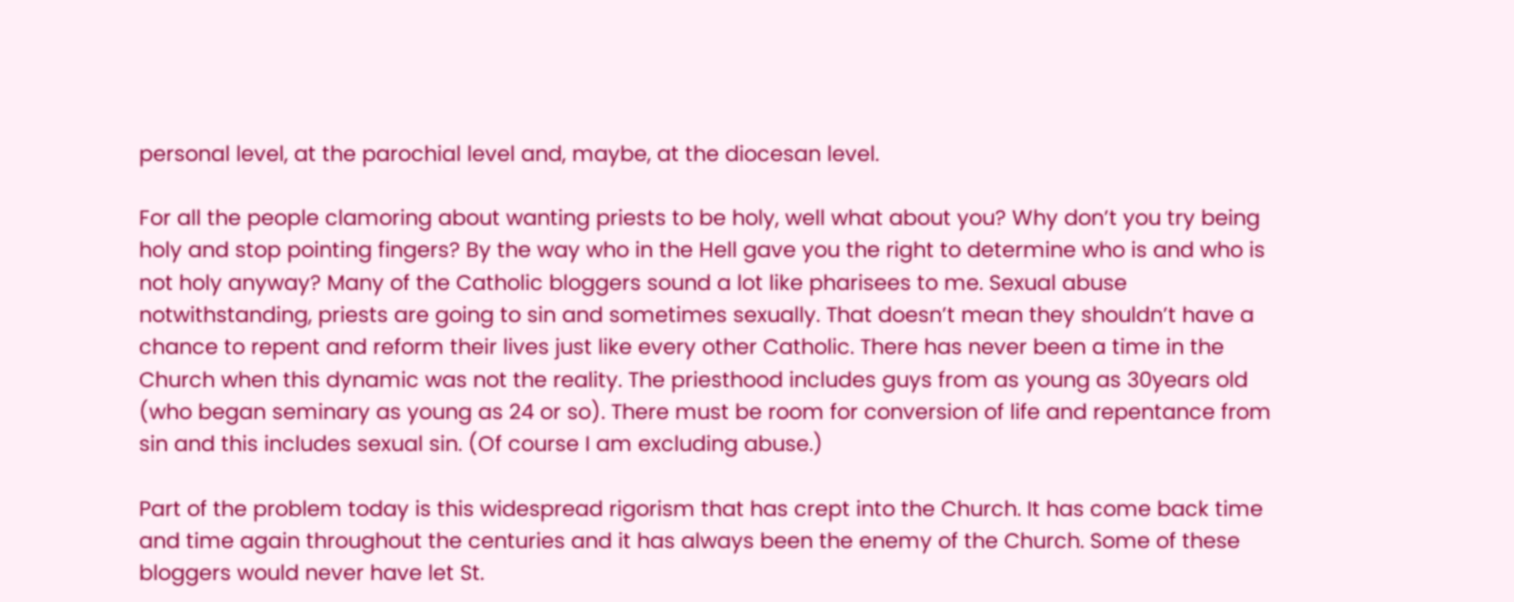personal level, at the parochial level and, maybe, at the diocesan level.

For all the people clamoring about wanting priests to be holy, well what about you? Why don’t you try being holy and stop pointing fingers? By the way who in the Hell gave you the right to determine who is and who is not holy anyway? Many of the Catholic bloggers sound a lot like pharisees to me. Sexual abuse notwithstanding, priests are going to sin and sometimes sexually. That doesn’t mean they shouldn’t have a chance to repent and reform their lives just like every other Catholic. There has never been a time in the Church when this dynamic was not the reality. The priesthood includes guys from as young as 30years old (who began seminary as young as 24 or so). There must be room for conversion of life and repentance from sin and this includes sexual sin. (Of course I am excluding abuse.)

Part of the problem today is this widespread rigorism that has crept into the Church. It has come back time and time again throughout the centuries and it has always been the enemy of the Church. Some of these bloggers would never have let St.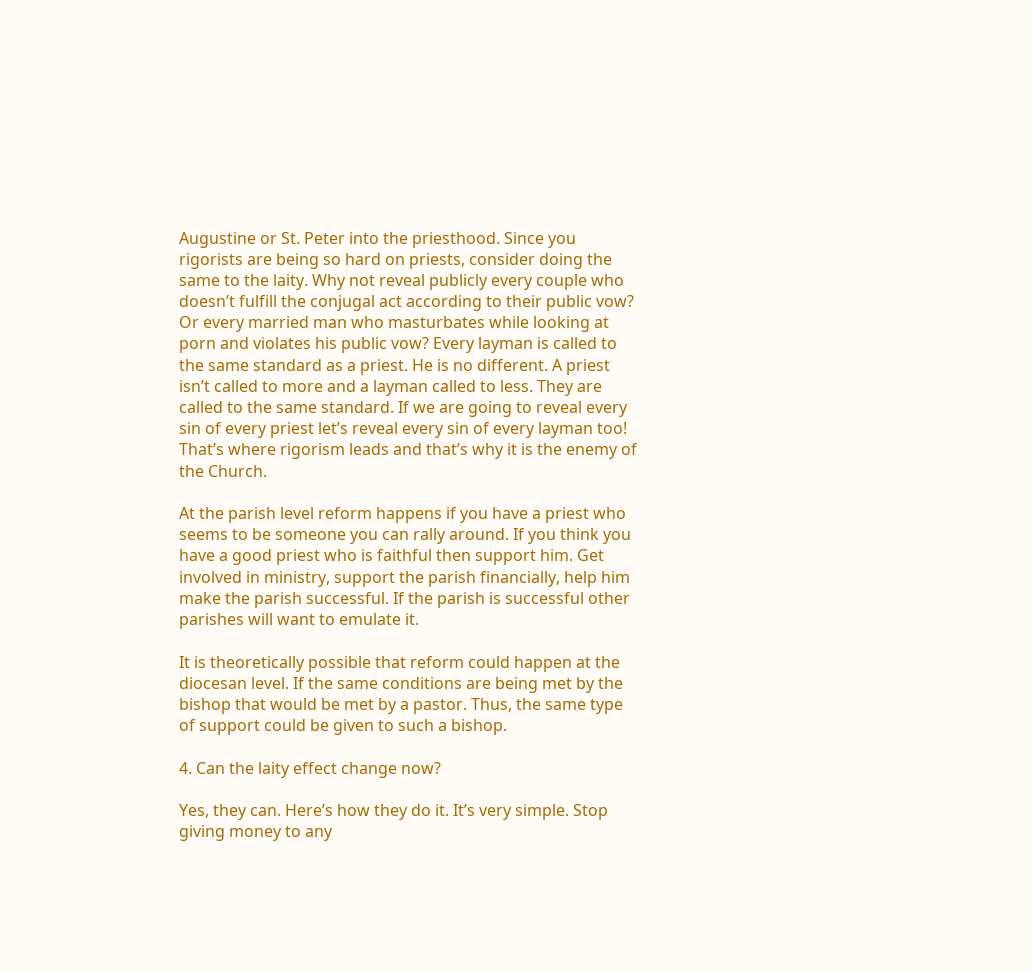Augustine or St. Peter into the priesthood. Since you rigorists are being so hard on priests, consider doing the same to the laity. Why not reveal publicly every couple who doesn’t fulfill the conjugal act according to their public vow? Or every married man who masturbates while looking at porn and violates his public vow? Every layman is called to the same standard as a priest. He is no different. A priest isn’t called to more and a layman called to less. They are called to the same standard. If we are going to reveal every sin of every priest let’s reveal every sin of every layman too! That’s where rigorism leads and that’s why it is the enemy of the Church.

At the parish level reform happens if you have a priest who seems to be someone you can rally around. If you think you have a good priest who is faithful then support him. Get involved in ministry, support the parish financially, help him make the parish successful. If the parish is successful other parishes will want to emulate it.

It is theoretically possible that reform could happen at the diocesan level. If the same conditions are being met by the bishop that would be met by a pastor. Thus, the same type of support could be given to such a bishop.

4. Can the laity effect change now?

Yes, they can. Here’s how they do it. It’s very simple. Stop giving money to any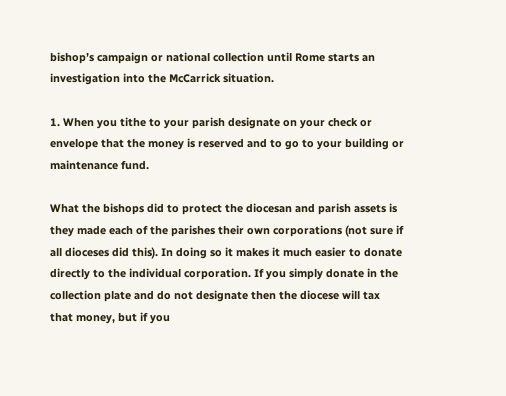bishop’s campaign or national collection until Rome starts an investigation into the McCarrick situation.

1. When you tithe to your parish designate on your check or envelope that the money is reserved and to go to your building or maintenance fund.

What the bishops did to protect the diocesan and parish assets is they made each of the parishes their own corporations (not sure if all dioceses did this). In doing so it makes it much easier to donate directly to the individual corporation. If you simply donate in the collection plate and do not designate then the diocese will tax that money, but if you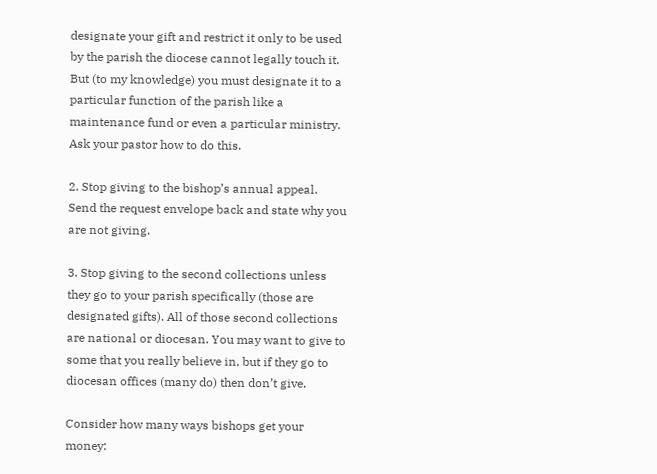designate your gift and restrict it only to be used by the parish the diocese cannot legally touch it. But (to my knowledge) you must designate it to a particular function of the parish like a maintenance fund or even a particular ministry. Ask your pastor how to do this.

2. Stop giving to the bishop’s annual appeal. Send the request envelope back and state why you are not giving.

3. Stop giving to the second collections unless they go to your parish specifically (those are designated gifts). All of those second collections are national or diocesan. You may want to give to some that you really believe in, but if they go to diocesan offices (many do) then don’t give.

Consider how many ways bishops get your money: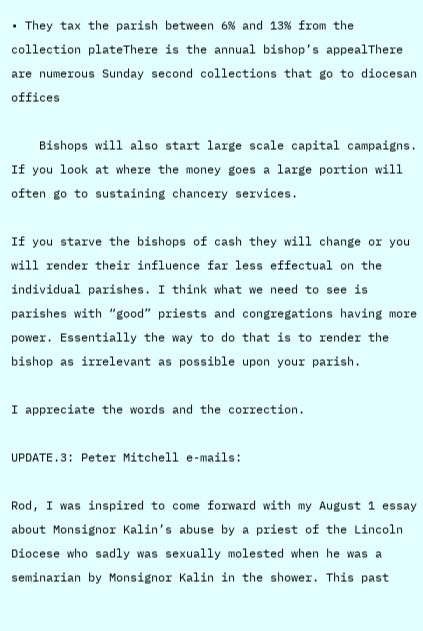• They tax the parish between 6% and 13% from the collection plateThere is the annual bishop’s appealThere are numerous Sunday second collections that go to diocesan offices

    Bishops will also start large scale capital campaigns. If you look at where the money goes a large portion will often go to sustaining chancery services.

If you starve the bishops of cash they will change or you will render their influence far less effectual on the individual parishes. I think what we need to see is parishes with “good” priests and congregations having more power. Essentially the way to do that is to render the bishop as irrelevant as possible upon your parish.

I appreciate the words and the correction.

UPDATE.3: Peter Mitchell e-mails:

Rod, I was inspired to come forward with my August 1 essay about Monsignor Kalin’s abuse by a priest of the Lincoln Diocese who sadly was sexually molested when he was a seminarian by Monsignor Kalin in the shower. This past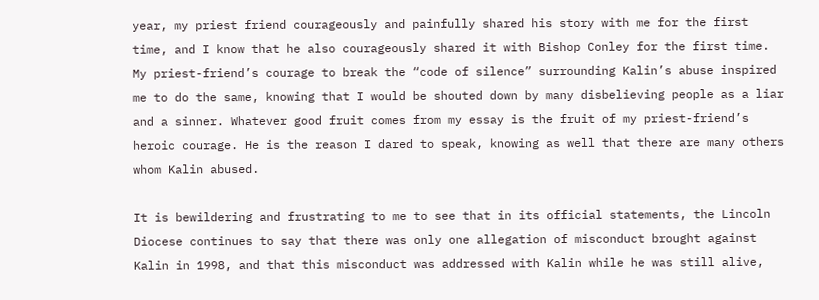year, my priest friend courageously and painfully shared his story with me for the first time, and I know that he also courageously shared it with Bishop Conley for the first time. My priest-friend’s courage to break the “code of silence” surrounding Kalin’s abuse inspired me to do the same, knowing that I would be shouted down by many disbelieving people as a liar and a sinner. Whatever good fruit comes from my essay is the fruit of my priest-friend’s heroic courage. He is the reason I dared to speak, knowing as well that there are many others whom Kalin abused.

It is bewildering and frustrating to me to see that in its official statements, the Lincoln Diocese continues to say that there was only one allegation of misconduct brought against Kalin in 1998, and that this misconduct was addressed with Kalin while he was still alive,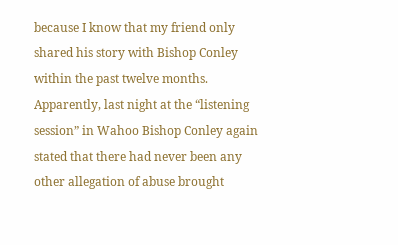because I know that my friend only shared his story with Bishop Conley within the past twelve months. Apparently, last night at the “listening session” in Wahoo Bishop Conley again stated that there had never been any other allegation of abuse brought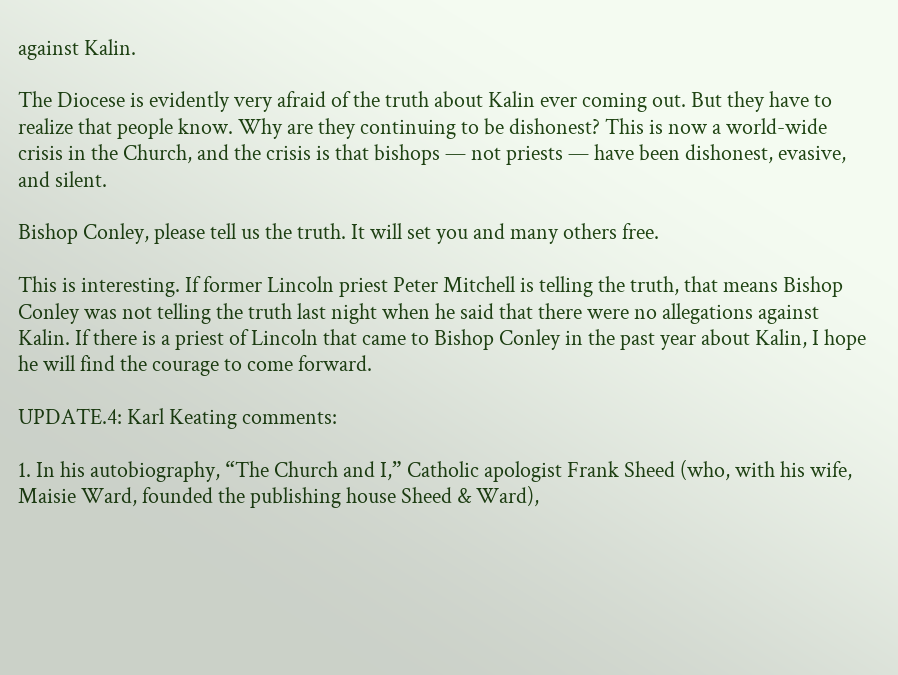against Kalin.

The Diocese is evidently very afraid of the truth about Kalin ever coming out. But they have to realize that people know. Why are they continuing to be dishonest? This is now a world-wide crisis in the Church, and the crisis is that bishops — not priests — have been dishonest, evasive, and silent.

Bishop Conley, please tell us the truth. It will set you and many others free.

This is interesting. If former Lincoln priest Peter Mitchell is telling the truth, that means Bishop Conley was not telling the truth last night when he said that there were no allegations against Kalin. If there is a priest of Lincoln that came to Bishop Conley in the past year about Kalin, I hope he will find the courage to come forward.

UPDATE.4: Karl Keating comments:

1. In his autobiography, “The Church and I,” Catholic apologist Frank Sheed (who, with his wife, Maisie Ward, founded the publishing house Sheed & Ward),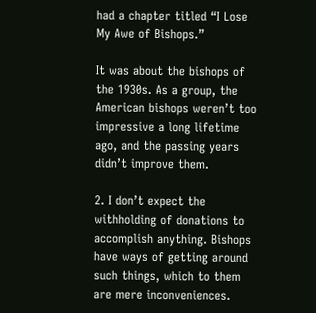had a chapter titled “I Lose My Awe of Bishops.”

It was about the bishops of the 1930s. As a group, the American bishops weren’t too impressive a long lifetime ago, and the passing years didn’t improve them.

2. I don’t expect the withholding of donations to accomplish anything. Bishops have ways of getting around such things, which to them are mere inconveniences.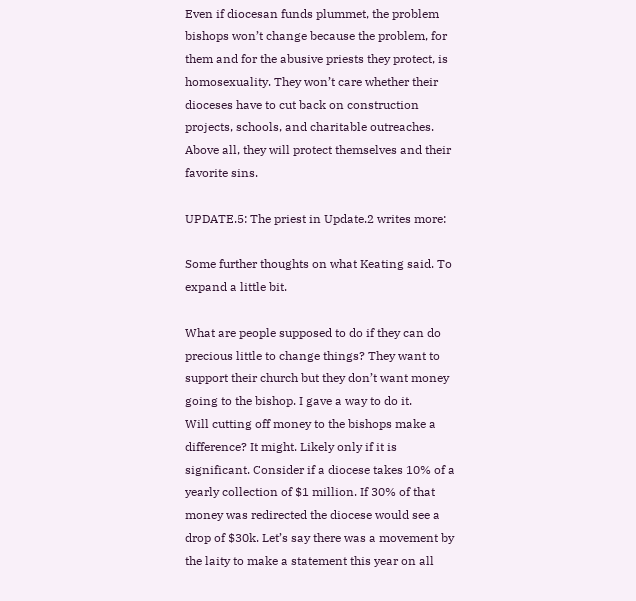Even if diocesan funds plummet, the problem bishops won’t change because the problem, for them and for the abusive priests they protect, is homosexuality. They won’t care whether their dioceses have to cut back on construction projects, schools, and charitable outreaches. Above all, they will protect themselves and their favorite sins.

UPDATE.5: The priest in Update.2 writes more:

Some further thoughts on what Keating said. To expand a little bit.

What are people supposed to do if they can do precious little to change things? They want to support their church but they don’t want money going to the bishop. I gave a way to do it.
Will cutting off money to the bishops make a difference? It might. Likely only if it is significant. Consider if a diocese takes 10% of a yearly collection of $1 million. If 30% of that money was redirected the diocese would see a drop of $30k. Let’s say there was a movement by the laity to make a statement this year on all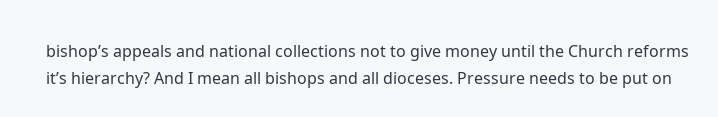bishop’s appeals and national collections not to give money until the Church reforms it’s hierarchy? And I mean all bishops and all dioceses. Pressure needs to be put on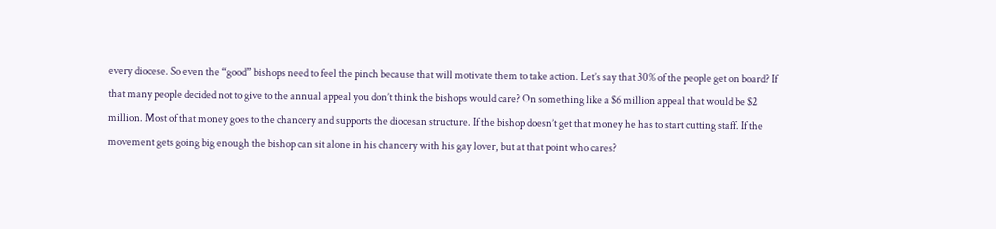every diocese. So even the “good” bishops need to feel the pinch because that will motivate them to take action. Let’s say that 30% of the people get on board? If that many people decided not to give to the annual appeal you don’t think the bishops would care? On something like a $6 million appeal that would be $2 million. Most of that money goes to the chancery and supports the diocesan structure. If the bishop doesn’t get that money he has to start cutting staff. If the movement gets going big enough the bishop can sit alone in his chancery with his gay lover, but at that point who cares?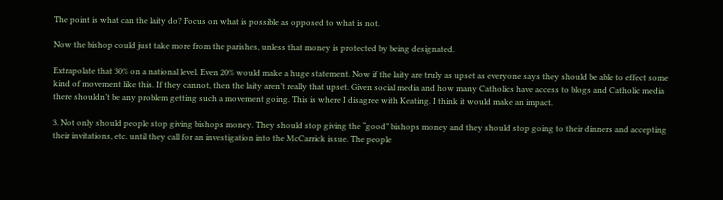The point is what can the laity do? Focus on what is possible as opposed to what is not.

Now the bishop could just take more from the parishes, unless that money is protected by being designated.

Extrapolate that 30% on a national level. Even 20% would make a huge statement. Now if the laity are truly as upset as everyone says they should be able to effect some kind of movement like this. If they cannot, then the laity aren’t really that upset. Given social media and how many Catholics have access to blogs and Catholic media there shouldn’t be any problem getting such a movement going. This is where I disagree with Keating. I think it would make an impact.

3. Not only should people stop giving bishops money. They should stop giving the “good” bishops money and they should stop going to their dinners and accepting their invitations, etc. until they call for an investigation into the McCarrick issue. The people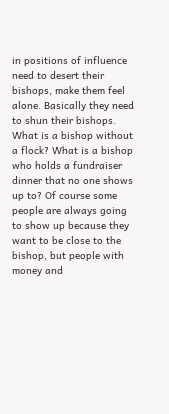in positions of influence need to desert their bishops, make them feel alone. Basically they need to shun their bishops. What is a bishop without a flock? What is a bishop who holds a fundraiser dinner that no one shows up to? Of course some people are always going to show up because they want to be close to the bishop, but people with money and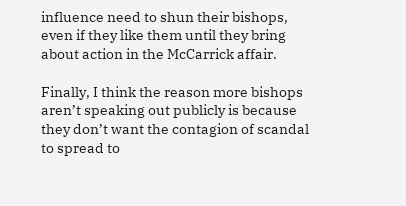influence need to shun their bishops, even if they like them until they bring about action in the McCarrick affair.

Finally, I think the reason more bishops aren’t speaking out publicly is because they don’t want the contagion of scandal to spread to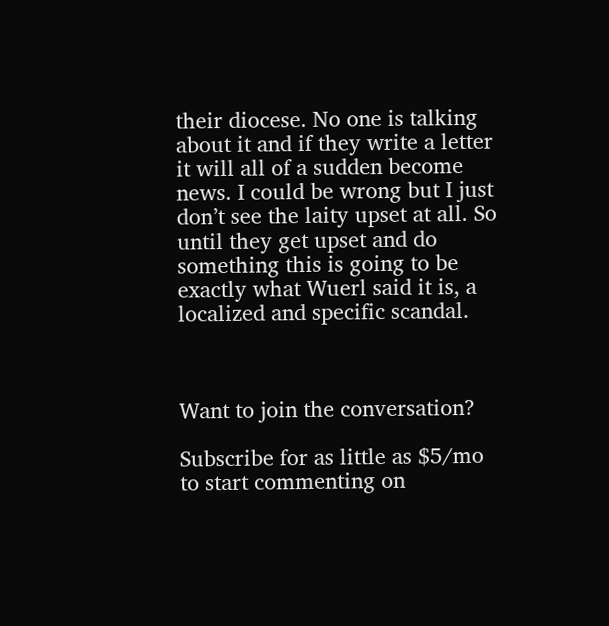their diocese. No one is talking about it and if they write a letter it will all of a sudden become news. I could be wrong but I just don’t see the laity upset at all. So until they get upset and do something this is going to be exactly what Wuerl said it is, a localized and specific scandal.



Want to join the conversation?

Subscribe for as little as $5/mo to start commenting on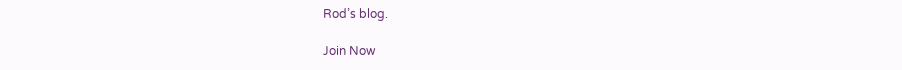Rod’s blog.

Join Now